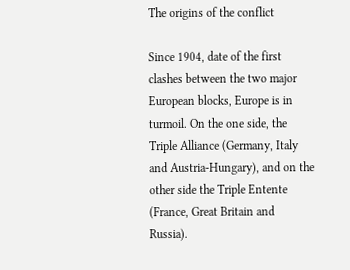The origins of the conflict

Since 1904, date of the first clashes between the two major European blocks, Europe is in turmoil. On the one side, the Triple Alliance (Germany, Italy and Austria-Hungary), and on the other side the Triple Entente (France, Great Britain and Russia).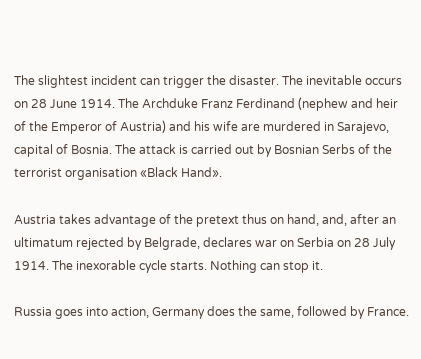The slightest incident can trigger the disaster. The inevitable occurs on 28 June 1914. The Archduke Franz Ferdinand (nephew and heir of the Emperor of Austria) and his wife are murdered in Sarajevo, capital of Bosnia. The attack is carried out by Bosnian Serbs of the terrorist organisation «Black Hand».

Austria takes advantage of the pretext thus on hand, and, after an ultimatum rejected by Belgrade, declares war on Serbia on 28 July 1914. The inexorable cycle starts. Nothing can stop it.

Russia goes into action, Germany does the same, followed by France.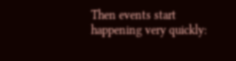Then events start happening very quickly: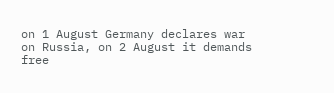on 1 August Germany declares war on Russia, on 2 August it demands free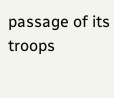passage of its troops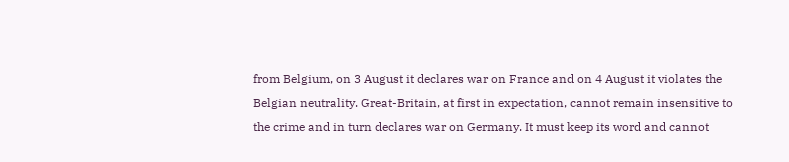from Belgium, on 3 August it declares war on France and on 4 August it violates the Belgian neutrality. Great-Britain, at first in expectation, cannot remain insensitive to the crime and in turn declares war on Germany. It must keep its word and cannot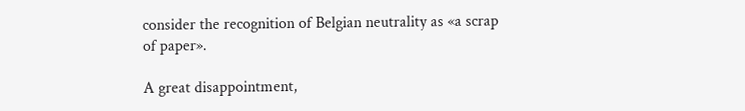consider the recognition of Belgian neutrality as «a scrap of paper».

A great disappointment,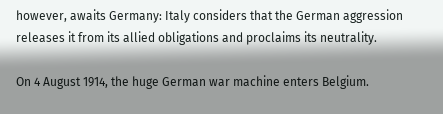however, awaits Germany: Italy considers that the German aggression releases it from its allied obligations and proclaims its neutrality.

On 4 August 1914, the huge German war machine enters Belgium.